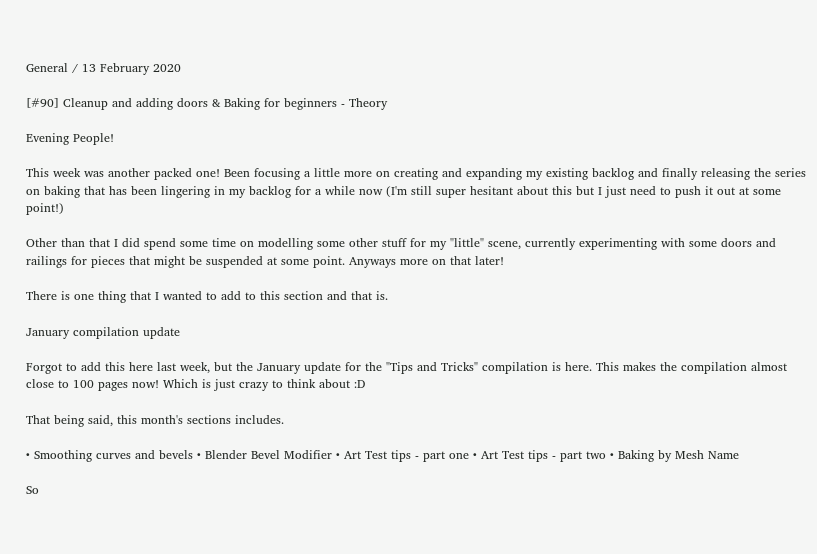General / 13 February 2020

[#90] Cleanup and adding doors & Baking for beginners - Theory

Evening People!

This week was another packed one! Been focusing a little more on creating and expanding my existing backlog and finally releasing the series on baking that has been lingering in my backlog for a while now (I'm still super hesitant about this but I just need to push it out at some point!)

Other than that I did spend some time on modelling some other stuff for my "little" scene, currently experimenting with some doors and railings for pieces that might be suspended at some point. Anyways more on that later!

There is one thing that I wanted to add to this section and that is.

January compilation update

Forgot to add this here last week, but the January update for the "Tips and Tricks" compilation is here. This makes the compilation almost close to 100 pages now! Which is just crazy to think about :D

That being said, this month's sections includes.

• Smoothing curves and bevels • Blender Bevel Modifier • Art Test tips - part one • Art Test tips - part two • Baking by Mesh Name

So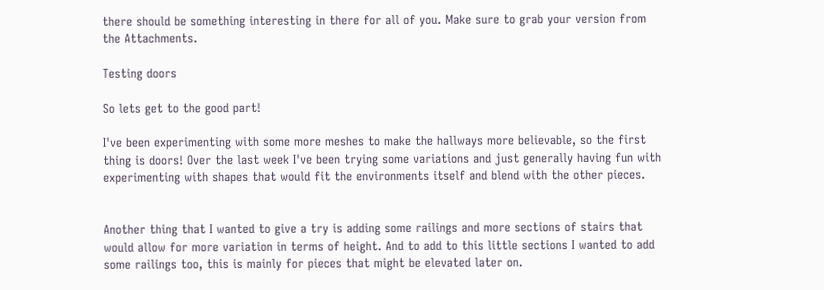there should be something interesting in there for all of you. Make sure to grab your version from the Attachments.

Testing doors

So lets get to the good part!

I've been experimenting with some more meshes to make the hallways more believable, so the first thing is doors! Over the last week I've been trying some variations and just generally having fun with experimenting with shapes that would fit the environments itself and blend with the other pieces.


Another thing that I wanted to give a try is adding some railings and more sections of stairs that would allow for more variation in terms of height. And to add to this little sections I wanted to add some railings too, this is mainly for pieces that might be elevated later on.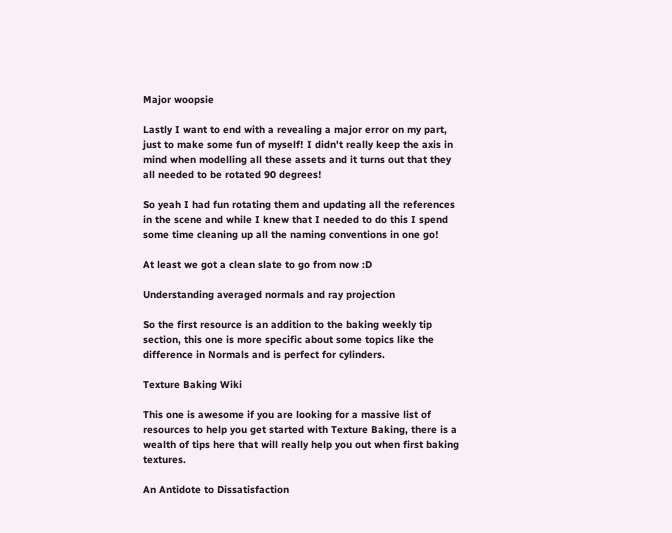Major woopsie

Lastly I want to end with a revealing a major error on my part, just to make some fun of myself! I didn't really keep the axis in mind when modelling all these assets and it turns out that they all needed to be rotated 90 degrees!

So yeah I had fun rotating them and updating all the references in the scene and while I knew that I needed to do this I spend some time cleaning up all the naming conventions in one go!

At least we got a clean slate to go from now :D

Understanding averaged normals and ray projection

So the first resource is an addition to the baking weekly tip section, this one is more specific about some topics like the difference in Normals and is perfect for cylinders.

Texture Baking Wiki

This one is awesome if you are looking for a massive list of resources to help you get started with Texture Baking, there is a wealth of tips here that will really help you out when first baking textures.

An Antidote to Dissatisfaction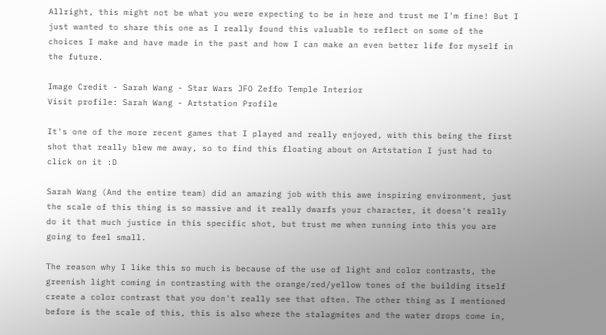Allright, this might not be what you were expecting to be in here and trust me I'm fine! But I just wanted to share this one as I really found this valuable to reflect on some of the choices I make and have made in the past and how I can make an even better life for myself in the future.

Image Credit - Sarah Wang - Star Wars JFO Zeffo Temple Interior
Visit profile: Sarah Wang - Artstation Profile

It's one of the more recent games that I played and really enjoyed, with this being the first shot that really blew me away, so to find this floating about on Artstation I just had to click on it :D

Sarah Wang (And the entire team) did an amazing job with this awe inspiring environment, just the scale of this thing is so massive and it really dwarfs your character, it doesn't really do it that much justice in this specific shot, but trust me when running into this you are going to feel small.

The reason why I like this so much is because of the use of light and color contrasts, the greenish light coming in contrasting with the orange/red/yellow tones of the building itself create a color contrast that you don't really see that often. The other thing as I mentioned before is the scale of this, this is also where the stalagmites and the water drops come in,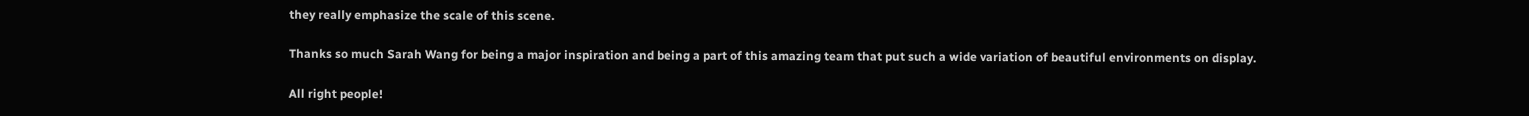they really emphasize the scale of this scene.

Thanks so much Sarah Wang for being a major inspiration and being a part of this amazing team that put such a wide variation of beautiful environments on display.

All right people!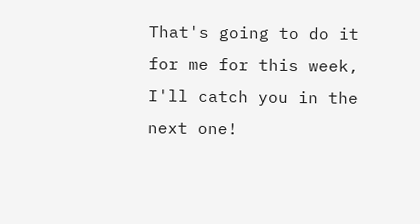That's going to do it for me for this week, I'll catch you in the next one!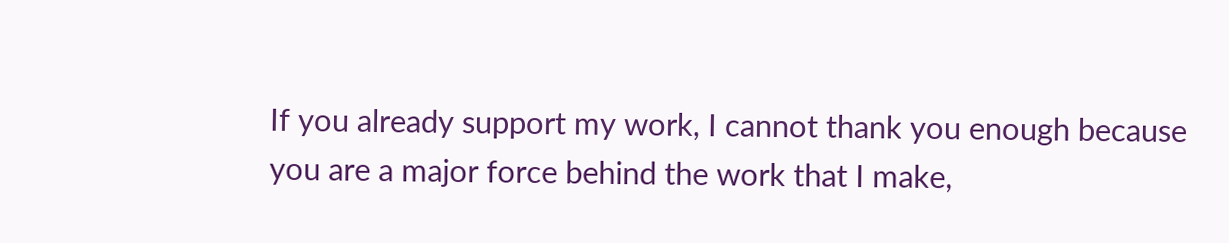If you already support my work, I cannot thank you enough because you are a major force behind the work that I make,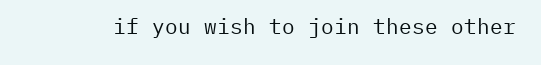if you wish to join these other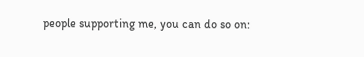people supporting me, you can do so on: